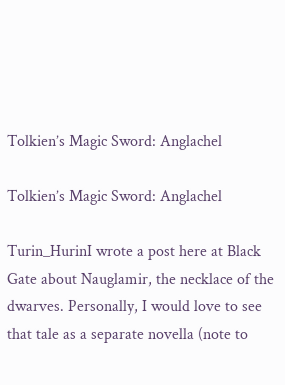Tolkien’s Magic Sword: Anglachel

Tolkien’s Magic Sword: Anglachel

Turin_HurinI wrote a post here at Black Gate about Nauglamir, the necklace of the dwarves. Personally, I would love to see that tale as a separate novella (note to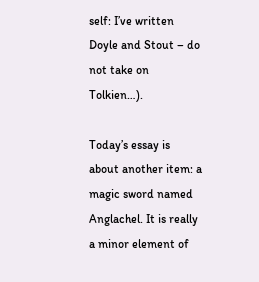self: I’ve written Doyle and Stout – do not take on Tolkien…).

Today’s essay is about another item: a magic sword named Anglachel. It is really a minor element of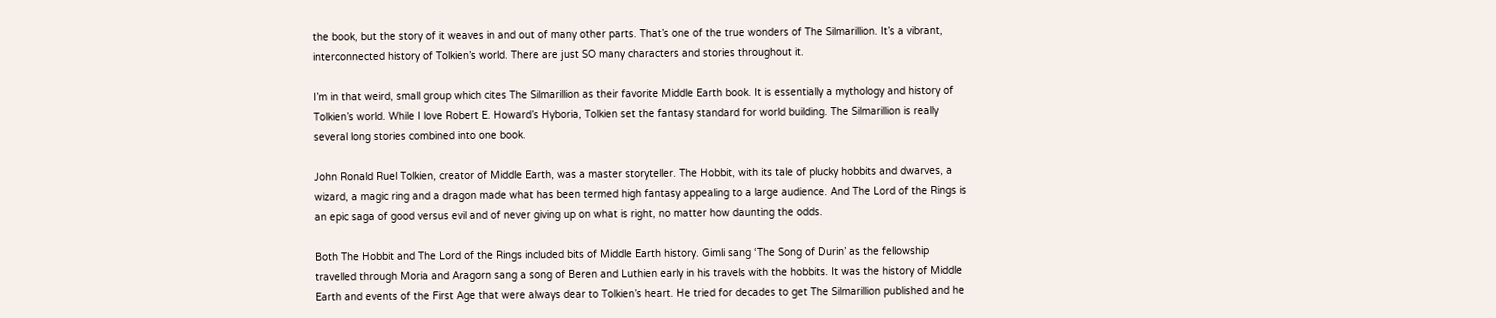the book, but the story of it weaves in and out of many other parts. That’s one of the true wonders of The Silmarillion. It’s a vibrant, interconnected history of Tolkien’s world. There are just SO many characters and stories throughout it.

I’m in that weird, small group which cites The Silmarillion as their favorite Middle Earth book. It is essentially a mythology and history of Tolkien’s world. While I love Robert E. Howard’s Hyboria, Tolkien set the fantasy standard for world building. The Silmarillion is really several long stories combined into one book.

John Ronald Ruel Tolkien, creator of Middle Earth, was a master storyteller. The Hobbit, with its tale of plucky hobbits and dwarves, a wizard, a magic ring and a dragon made what has been termed high fantasy appealing to a large audience. And The Lord of the Rings is an epic saga of good versus evil and of never giving up on what is right, no matter how daunting the odds.

Both The Hobbit and The Lord of the Rings included bits of Middle Earth history. Gimli sang ‘The Song of Durin’ as the fellowship travelled through Moria and Aragorn sang a song of Beren and Luthien early in his travels with the hobbits. It was the history of Middle Earth and events of the First Age that were always dear to Tolkien’s heart. He tried for decades to get The Silmarillion published and he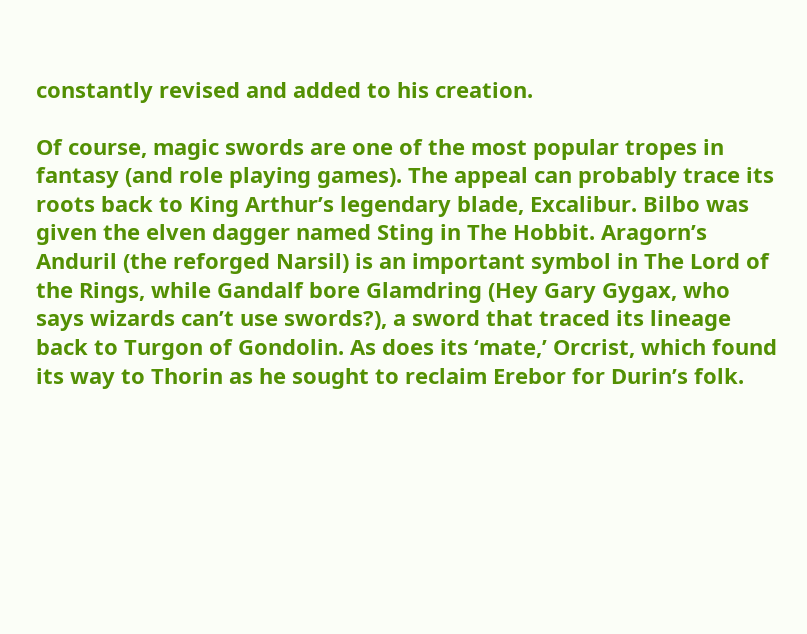constantly revised and added to his creation.

Of course, magic swords are one of the most popular tropes in fantasy (and role playing games). The appeal can probably trace its roots back to King Arthur’s legendary blade, Excalibur. Bilbo was given the elven dagger named Sting in The Hobbit. Aragorn’s Anduril (the reforged Narsil) is an important symbol in The Lord of the Rings, while Gandalf bore Glamdring (Hey Gary Gygax, who says wizards can’t use swords?), a sword that traced its lineage back to Turgon of Gondolin. As does its ‘mate,’ Orcrist, which found its way to Thorin as he sought to reclaim Erebor for Durin’s folk.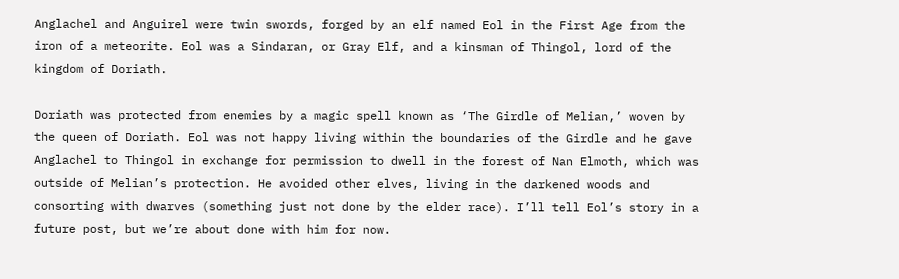Anglachel and Anguirel were twin swords, forged by an elf named Eol in the First Age from the iron of a meteorite. Eol was a Sindaran, or Gray Elf, and a kinsman of Thingol, lord of the kingdom of Doriath.

Doriath was protected from enemies by a magic spell known as ‘The Girdle of Melian,’ woven by the queen of Doriath. Eol was not happy living within the boundaries of the Girdle and he gave Anglachel to Thingol in exchange for permission to dwell in the forest of Nan Elmoth, which was outside of Melian’s protection. He avoided other elves, living in the darkened woods and consorting with dwarves (something just not done by the elder race). I’ll tell Eol’s story in a future post, but we’re about done with him for now.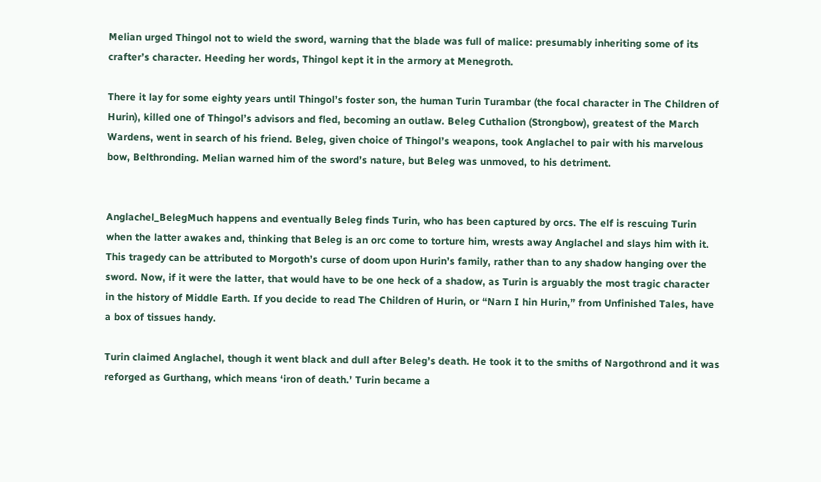Melian urged Thingol not to wield the sword, warning that the blade was full of malice: presumably inheriting some of its crafter’s character. Heeding her words, Thingol kept it in the armory at Menegroth.

There it lay for some eighty years until Thingol’s foster son, the human Turin Turambar (the focal character in The Children of Hurin), killed one of Thingol’s advisors and fled, becoming an outlaw. Beleg Cuthalion (Strongbow), greatest of the March Wardens, went in search of his friend. Beleg, given choice of Thingol’s weapons, took Anglachel to pair with his marvelous bow, Belthronding. Melian warned him of the sword’s nature, but Beleg was unmoved, to his detriment.


Anglachel_BelegMuch happens and eventually Beleg finds Turin, who has been captured by orcs. The elf is rescuing Turin when the latter awakes and, thinking that Beleg is an orc come to torture him, wrests away Anglachel and slays him with it. This tragedy can be attributed to Morgoth’s curse of doom upon Hurin’s family, rather than to any shadow hanging over the sword. Now, if it were the latter, that would have to be one heck of a shadow, as Turin is arguably the most tragic character in the history of Middle Earth. If you decide to read The Children of Hurin, or “Narn I hin Hurin,” from Unfinished Tales, have a box of tissues handy.

Turin claimed Anglachel, though it went black and dull after Beleg’s death. He took it to the smiths of Nargothrond and it was reforged as Gurthang, which means ‘iron of death.’ Turin became a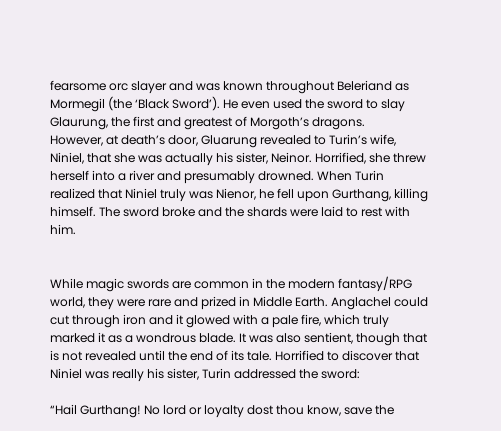fearsome orc slayer and was known throughout Beleriand as Mormegil (the ‘Black Sword’). He even used the sword to slay Glaurung, the first and greatest of Morgoth’s dragons.
However, at death’s door, Gluarung revealed to Turin’s wife, Niniel, that she was actually his sister, Neinor. Horrified, she threw herself into a river and presumably drowned. When Turin realized that Niniel truly was Nienor, he fell upon Gurthang, killing himself. The sword broke and the shards were laid to rest with him.


While magic swords are common in the modern fantasy/RPG world, they were rare and prized in Middle Earth. Anglachel could cut through iron and it glowed with a pale fire, which truly marked it as a wondrous blade. It was also sentient, though that is not revealed until the end of its tale. Horrified to discover that Niniel was really his sister, Turin addressed the sword:

“Hail Gurthang! No lord or loyalty dost thou know, save the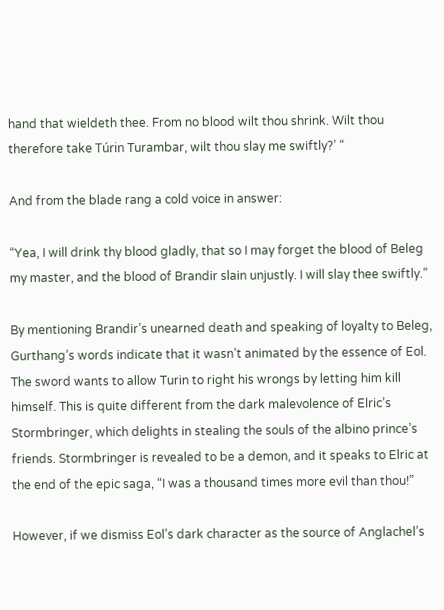hand that wieldeth thee. From no blood wilt thou shrink. Wilt thou therefore take Túrin Turambar, wilt thou slay me swiftly?’ “

And from the blade rang a cold voice in answer:

“Yea, I will drink thy blood gladly, that so I may forget the blood of Beleg my master, and the blood of Brandir slain unjustly. I will slay thee swiftly.”

By mentioning Brandir’s unearned death and speaking of loyalty to Beleg, Gurthang’s words indicate that it wasn’t animated by the essence of Eol. The sword wants to allow Turin to right his wrongs by letting him kill himself. This is quite different from the dark malevolence of Elric’s Stormbringer, which delights in stealing the souls of the albino prince’s friends. Stormbringer is revealed to be a demon, and it speaks to Elric at the end of the epic saga, “I was a thousand times more evil than thou!”

However, if we dismiss Eol’s dark character as the source of Anglachel’s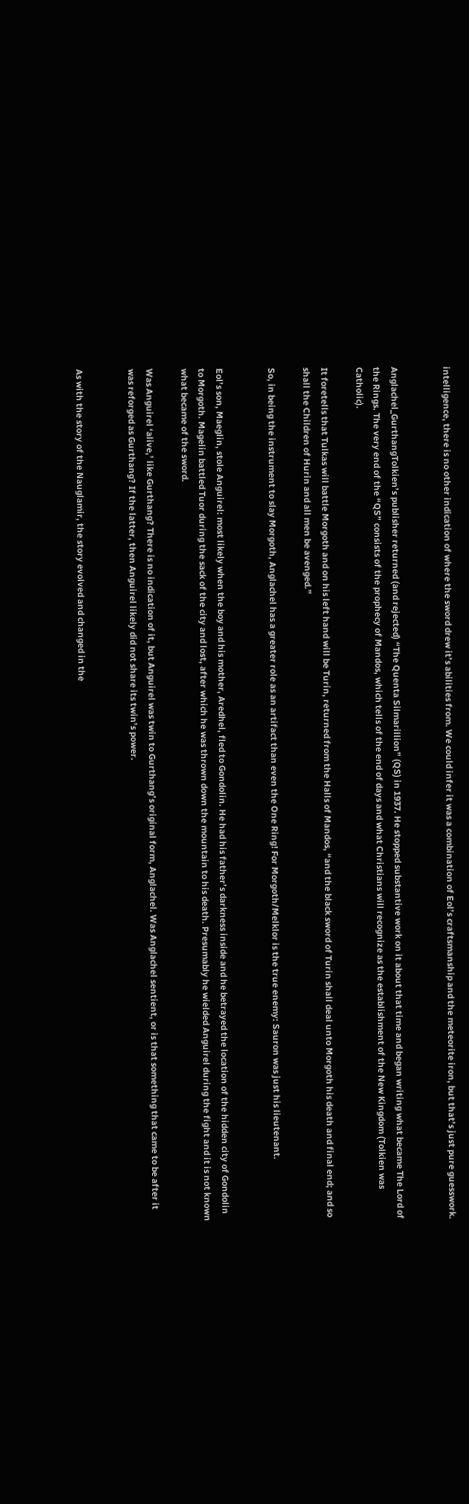intelligence, there is no other indication of where the sword drew it’s abilities from. We could infer it was a combination of Eol’s craftsmanship and the meteorite iron, but that’s just pure guesswork.


Anglachel_GurthangTolkien’s publisher returned (and rejected) “The Quenta Silmarillion” (QS) in 1937. He stopped substantive work on it about that time and began writing what became The Lord of the Rings. The very end of the “QS” consists of the prophecy of Mandos, which tells of the end of days and what Christians will recognize as the establishment of the New Kingdom (Tolkien was Catholic).

It foretells that Tulkas will battle Morgoth and on his left hand will be Turin, returned from the Halls of Mandos, “and the black sword of Turin shall deal unto Morgoth his death and final end; and so shall the Children of Hurin and all men be avenged.”

So, in being the instrument to slay Morgoth, Anglachel has a greater role as an artifact than even the One Ring! For Morgoth/Melklor is the true enemy: Sauron was just his lieutenant.


Eol’s son, Maeglin, stole Anguirel: most likely when the boy and his mother, Aredhel, fled to Gondolin. He had his father’s darkness inside and he betrayed the location of the hidden city of Gondolin to Morgoth. Magelin battled Tuor during the sack of the city and lost, after which he was thrown down the mountain to his death. Presumably he wielded Anguirel during the fight and it is not known what became of the sword.

Was Anguirel ‘alive,’ like Gurthang? There is no indication of it, but Anguirel was twin to Gurthang’s original form, Anglachel. Was Anglachel sentient, or is that something that came to be after it was reforged as Gurthang? If the latter, then Anguirel likely did not share its twin’s power.


As with the story of the Nauglamir, the story evolved and changed in the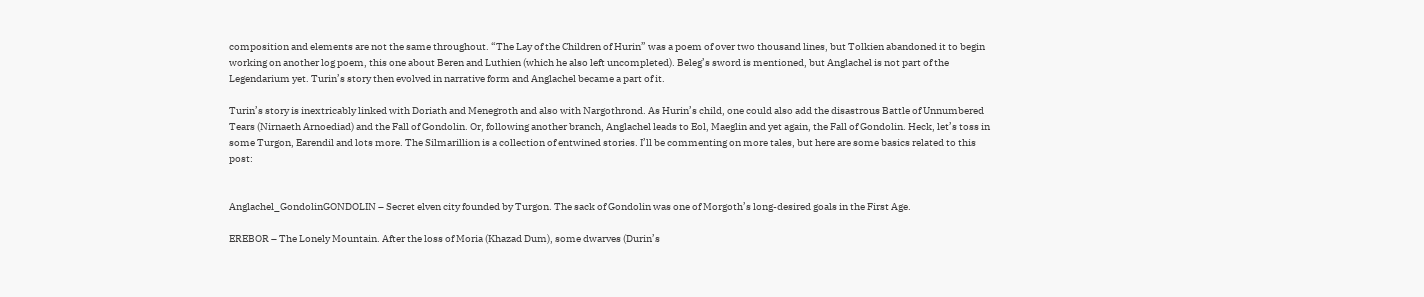composition and elements are not the same throughout. “The Lay of the Children of Hurin” was a poem of over two thousand lines, but Tolkien abandoned it to begin working on another log poem, this one about Beren and Luthien (which he also left uncompleted). Beleg’s sword is mentioned, but Anglachel is not part of the Legendarium yet. Turin’s story then evolved in narrative form and Anglachel became a part of it.

Turin’s story is inextricably linked with Doriath and Menegroth and also with Nargothrond. As Hurin’s child, one could also add the disastrous Battle of Unnumbered Tears (Nirnaeth Arnoediad) and the Fall of Gondolin. Or, following another branch, Anglachel leads to Eol, Maeglin and yet again, the Fall of Gondolin. Heck, let’s toss in some Turgon, Earendil and lots more. The Silmarillion is a collection of entwined stories. I’ll be commenting on more tales, but here are some basics related to this post:


Anglachel_GondolinGONDOLIN – Secret elven city founded by Turgon. The sack of Gondolin was one of Morgoth’s long-desired goals in the First Age.

EREBOR – The Lonely Mountain. After the loss of Moria (Khazad Dum), some dwarves (Durin’s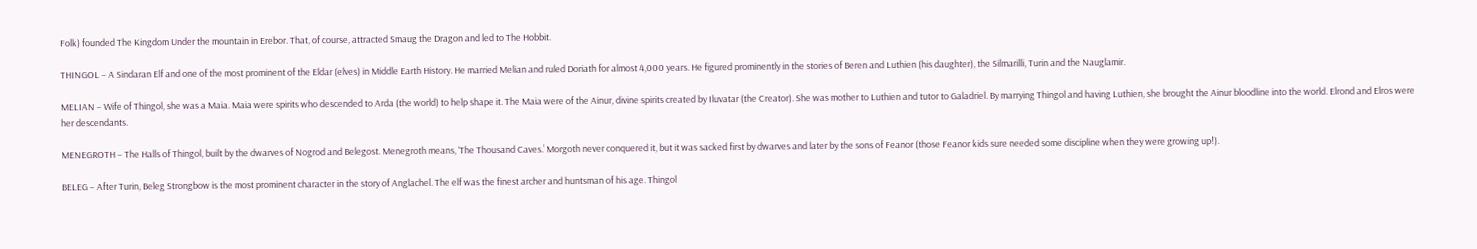Folk) founded The Kingdom Under the mountain in Erebor. That, of course, attracted Smaug the Dragon and led to The Hobbit.

THINGOL – A Sindaran Elf and one of the most prominent of the Eldar (elves) in Middle Earth History. He married Melian and ruled Doriath for almost 4,000 years. He figured prominently in the stories of Beren and Luthien (his daughter), the Silmarilli, Turin and the Nauglamir.

MELIAN – Wife of Thingol, she was a Maia. Maia were spirits who descended to Arda (the world) to help shape it. The Maia were of the Ainur, divine spirits created by Iluvatar (the Creator). She was mother to Luthien and tutor to Galadriel. By marrying Thingol and having Luthien, she brought the Ainur bloodline into the world. Elrond and Elros were her descendants.

MENEGROTH – The Halls of Thingol, built by the dwarves of Nogrod and Belegost. Menegroth means, ‘The Thousand Caves.’ Morgoth never conquered it, but it was sacked first by dwarves and later by the sons of Feanor (those Feanor kids sure needed some discipline when they were growing up!).

BELEG – After Turin, Beleg Strongbow is the most prominent character in the story of Anglachel. The elf was the finest archer and huntsman of his age. Thingol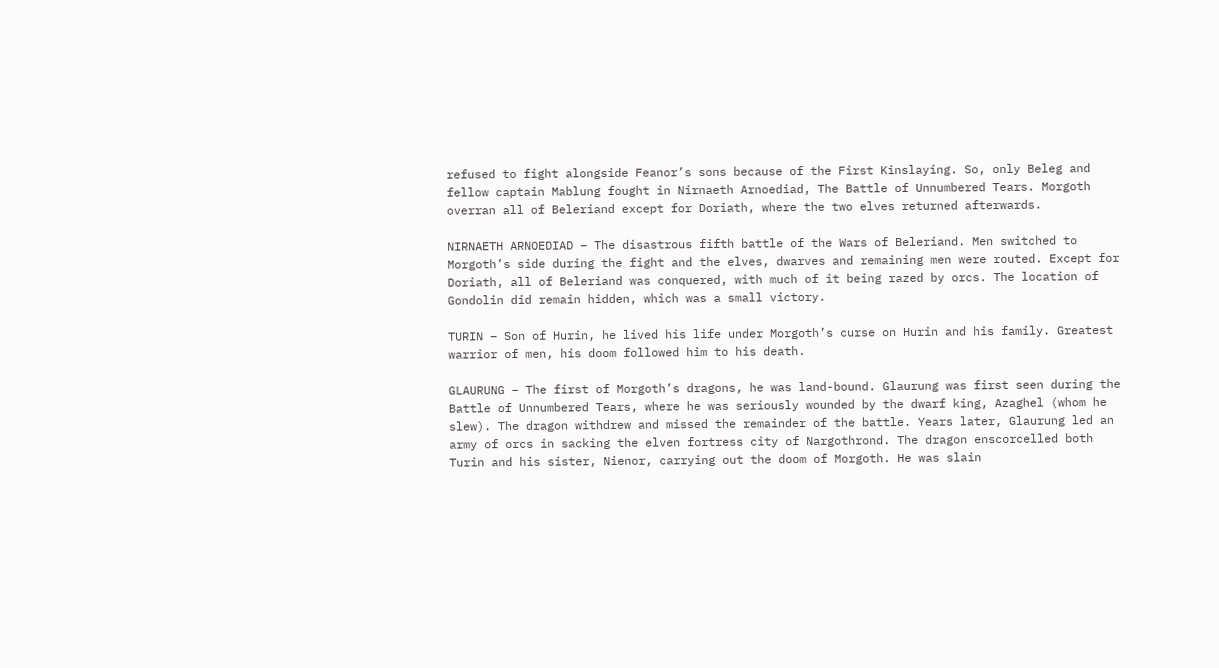refused to fight alongside Feanor’s sons because of the First Kinslaying. So, only Beleg and fellow captain Mablung fought in Nirnaeth Arnoediad, The Battle of Unnumbered Tears. Morgoth overran all of Beleriand except for Doriath, where the two elves returned afterwards.

NIRNAETH ARNOEDIAD – The disastrous fifth battle of the Wars of Beleriand. Men switched to Morgoth’s side during the fight and the elves, dwarves and remaining men were routed. Except for Doriath, all of Beleriand was conquered, with much of it being razed by orcs. The location of Gondolin did remain hidden, which was a small victory.

TURIN – Son of Hurin, he lived his life under Morgoth’s curse on Hurin and his family. Greatest warrior of men, his doom followed him to his death.

GLAURUNG – The first of Morgoth’s dragons, he was land-bound. Glaurung was first seen during the Battle of Unnumbered Tears, where he was seriously wounded by the dwarf king, Azaghel (whom he slew). The dragon withdrew and missed the remainder of the battle. Years later, Glaurung led an army of orcs in sacking the elven fortress city of Nargothrond. The dragon enscorcelled both Turin and his sister, Nienor, carrying out the doom of Morgoth. He was slain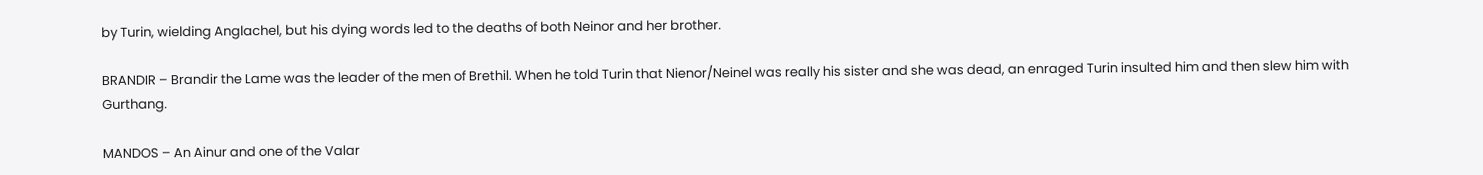by Turin, wielding Anglachel, but his dying words led to the deaths of both Neinor and her brother.

BRANDIR – Brandir the Lame was the leader of the men of Brethil. When he told Turin that Nienor/Neinel was really his sister and she was dead, an enraged Turin insulted him and then slew him with Gurthang.

MANDOS – An Ainur and one of the Valar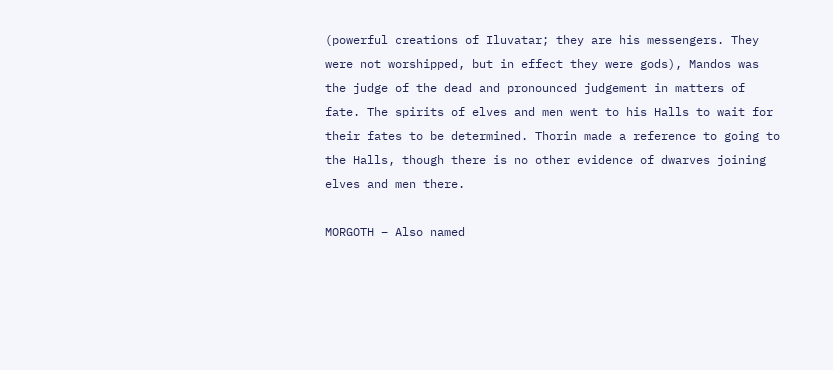(powerful creations of Iluvatar; they are his messengers. They were not worshipped, but in effect they were gods), Mandos was the judge of the dead and pronounced judgement in matters of fate. The spirits of elves and men went to his Halls to wait for their fates to be determined. Thorin made a reference to going to the Halls, though there is no other evidence of dwarves joining elves and men there.

MORGOTH – Also named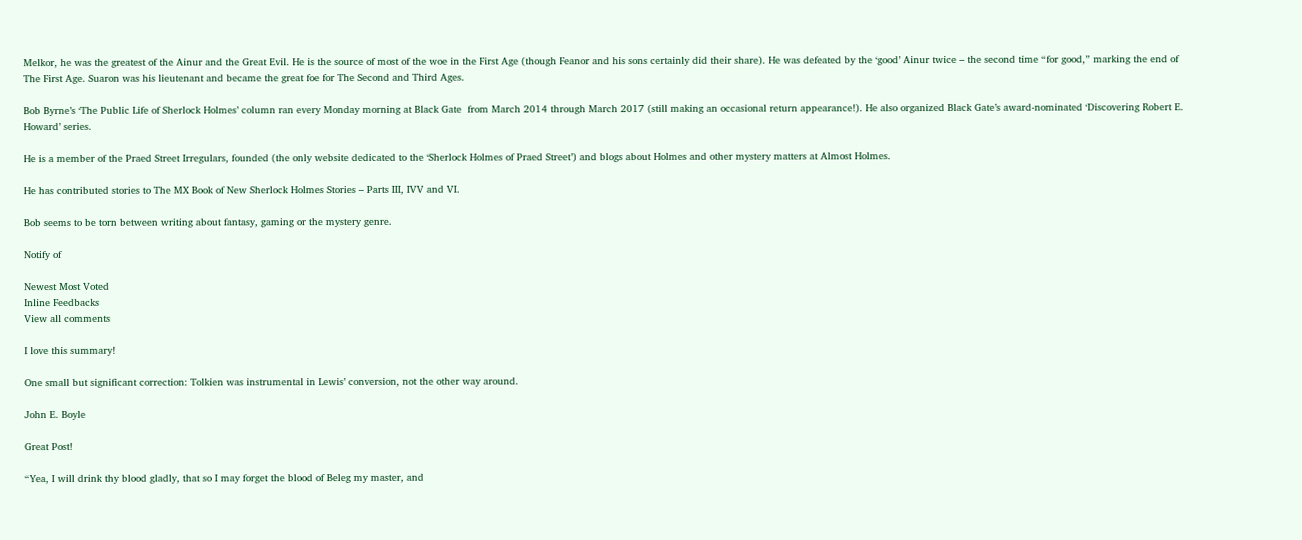Melkor, he was the greatest of the Ainur and the Great Evil. He is the source of most of the woe in the First Age (though Feanor and his sons certainly did their share). He was defeated by the ‘good’ Ainur twice – the second time “for good,” marking the end of The First Age. Suaron was his lieutenant and became the great foe for The Second and Third Ages.

Bob Byrne’s ‘The Public Life of Sherlock Holmes’ column ran every Monday morning at Black Gate  from March 2014 through March 2017 (still making an occasional return appearance!). He also organized Black Gate’s award-nominated ‘Discovering Robert E. Howard’ series.

He is a member of the Praed Street Irregulars, founded (the only website dedicated to the ‘Sherlock Holmes of Praed Street’) and blogs about Holmes and other mystery matters at Almost Holmes.

He has contributed stories to The MX Book of New Sherlock Holmes Stories – Parts III, IVV and VI.

Bob seems to be torn between writing about fantasy, gaming or the mystery genre.

Notify of

Newest Most Voted
Inline Feedbacks
View all comments

I love this summary!

One small but significant correction: Tolkien was instrumental in Lewis’ conversion, not the other way around.

John E. Boyle

Great Post!

“Yea, I will drink thy blood gladly, that so I may forget the blood of Beleg my master, and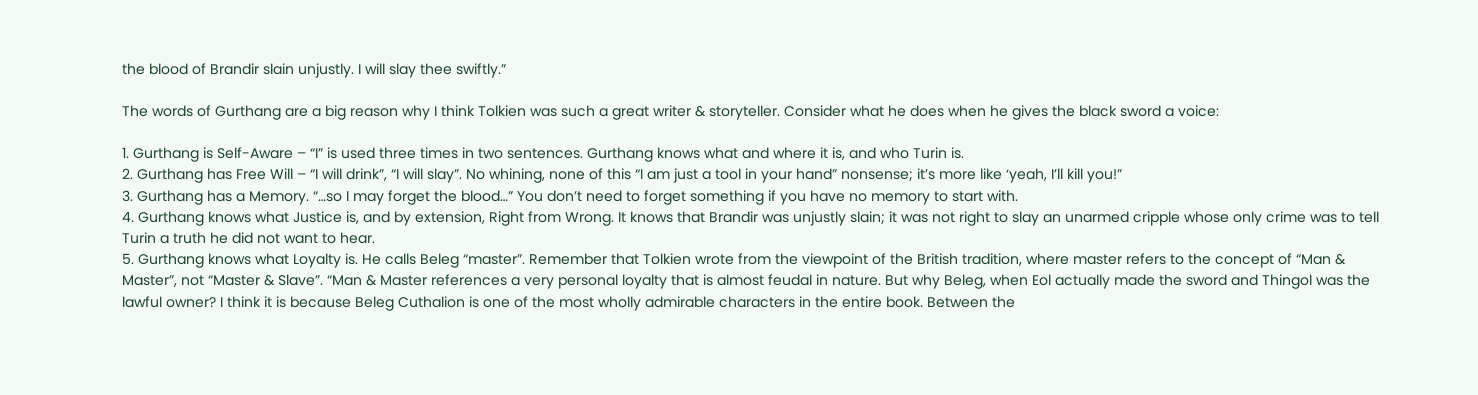the blood of Brandir slain unjustly. I will slay thee swiftly.”

The words of Gurthang are a big reason why I think Tolkien was such a great writer & storyteller. Consider what he does when he gives the black sword a voice:

1. Gurthang is Self-Aware – “I” is used three times in two sentences. Gurthang knows what and where it is, and who Turin is.
2. Gurthang has Free Will – “I will drink”, “I will slay”. No whining, none of this “I am just a tool in your hand” nonsense; it’s more like ‘yeah, I’ll kill you!”
3. Gurthang has a Memory. “…so I may forget the blood…” You don’t need to forget something if you have no memory to start with.
4. Gurthang knows what Justice is, and by extension, Right from Wrong. It knows that Brandir was unjustly slain; it was not right to slay an unarmed cripple whose only crime was to tell Turin a truth he did not want to hear.
5. Gurthang knows what Loyalty is. He calls Beleg “master”. Remember that Tolkien wrote from the viewpoint of the British tradition, where master refers to the concept of “Man & Master”, not “Master & Slave”. “Man & Master references a very personal loyalty that is almost feudal in nature. But why Beleg, when Eol actually made the sword and Thingol was the lawful owner? I think it is because Beleg Cuthalion is one of the most wholly admirable characters in the entire book. Between the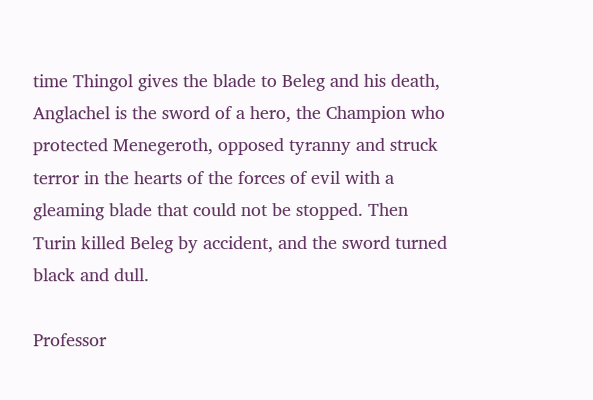time Thingol gives the blade to Beleg and his death, Anglachel is the sword of a hero, the Champion who protected Menegeroth, opposed tyranny and struck terror in the hearts of the forces of evil with a gleaming blade that could not be stopped. Then Turin killed Beleg by accident, and the sword turned black and dull.

Professor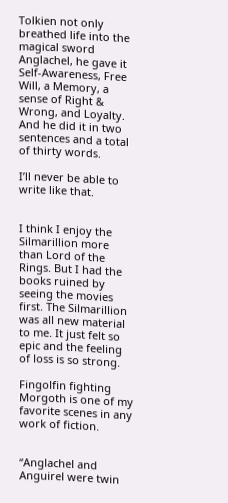Tolkien not only breathed life into the magical sword Anglachel, he gave it Self-Awareness, Free Will, a Memory, a sense of Right & Wrong, and Loyalty. And he did it in two sentences and a total of thirty words.

I’ll never be able to write like that.


I think I enjoy the Silmarillion more than Lord of the Rings. But I had the books ruined by seeing the movies first. The Silmarillion was all new material to me. It just felt so epic and the feeling of loss is so strong.

Fingolfin fighting Morgoth is one of my favorite scenes in any work of fiction.


“Anglachel and Anguirel were twin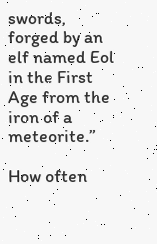swords, forged by an elf named Eol in the First Age from the iron of a meteorite.”

How often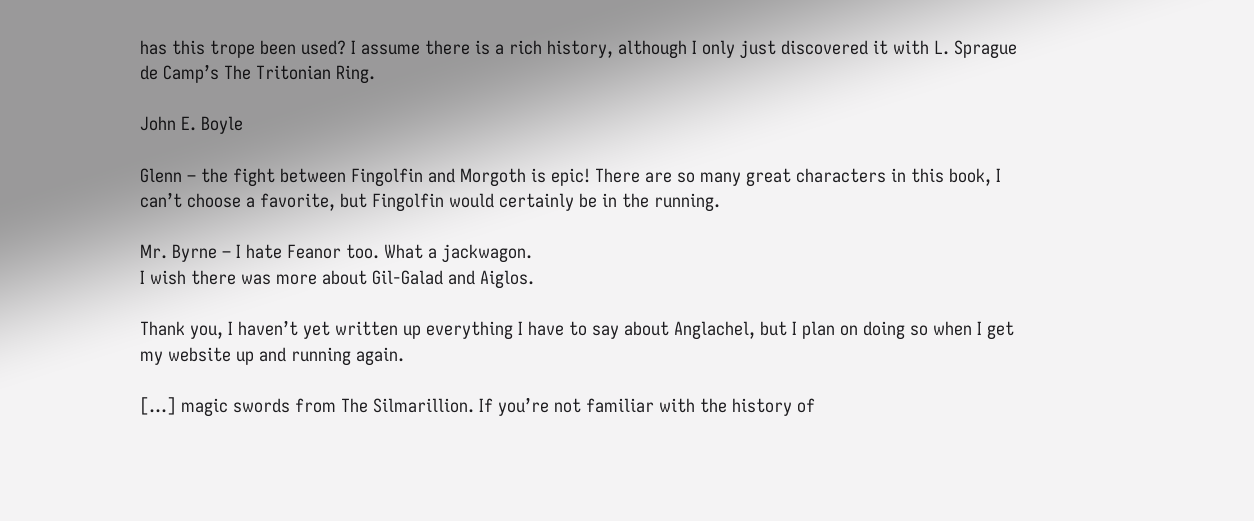has this trope been used? I assume there is a rich history, although I only just discovered it with L. Sprague de Camp’s The Tritonian Ring.

John E. Boyle

Glenn – the fight between Fingolfin and Morgoth is epic! There are so many great characters in this book, I can’t choose a favorite, but Fingolfin would certainly be in the running.

Mr. Byrne – I hate Feanor too. What a jackwagon.
I wish there was more about Gil-Galad and Aiglos.

Thank you, I haven’t yet written up everything I have to say about Anglachel, but I plan on doing so when I get my website up and running again.

[…] magic swords from The Silmarillion. If you’re not familiar with the history of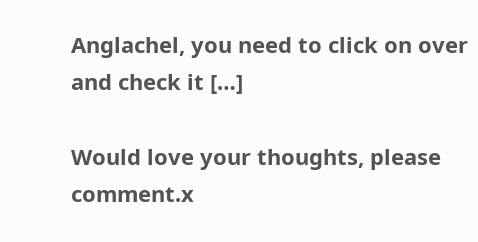Anglachel, you need to click on over and check it […]

Would love your thoughts, please comment.x